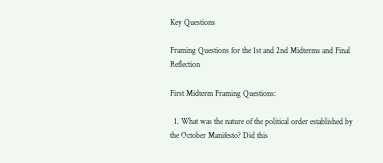Key Questions

Framing Questions for the 1st and 2nd Midterms and Final Reflection

First Midterm Framing Questions:

  1. What was the nature of the political order established by the October Manifesto? Did this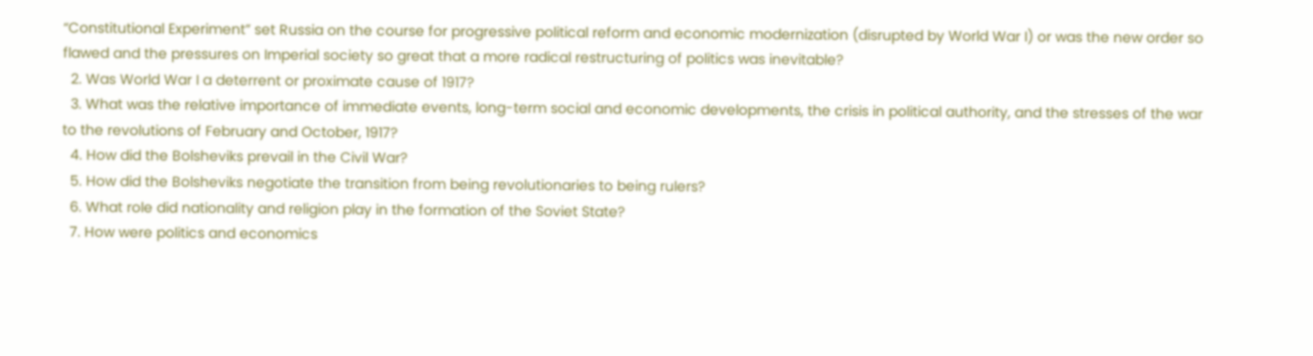“Constitutional Experiment” set Russia on the course for progressive political reform and economic modernization (disrupted by World War I) or was the new order so flawed and the pressures on Imperial society so great that a more radical restructuring of politics was inevitable?
  2. Was World War I a deterrent or proximate cause of 1917?
  3. What was the relative importance of immediate events, long-term social and economic developments, the crisis in political authority, and the stresses of the war to the revolutions of February and October, 1917?
  4. How did the Bolsheviks prevail in the Civil War?
  5. How did the Bolsheviks negotiate the transition from being revolutionaries to being rulers?
  6. What role did nationality and religion play in the formation of the Soviet State?
  7. How were politics and economics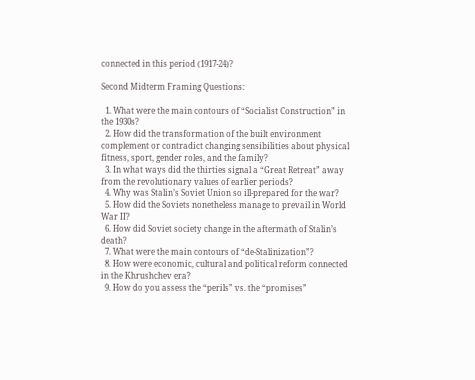connected in this period (1917-24)?

Second Midterm Framing Questions:

  1. What were the main contours of “Socialist Construction” in the 1930s?
  2. How did the transformation of the built environment complement or contradict changing sensibilities about physical fitness, sport, gender roles, and the family?
  3. In what ways did the thirties signal a “Great Retreat” away from the revolutionary values of earlier periods?
  4. Why was Stalin’s Soviet Union so ill-prepared for the war?
  5. How did the Soviets nonetheless manage to prevail in World War II?
  6. How did Soviet society change in the aftermath of Stalin’s death?
  7. What were the main contours of “de-Stalinization”?
  8. How were economic, cultural and political reform connected in the Khrushchev era?
  9. How do you assess the “perils” vs. the “promises”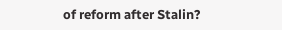of reform after Stalin?